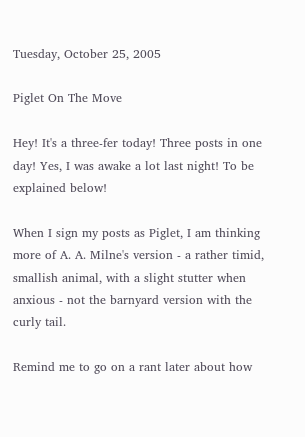Tuesday, October 25, 2005

Piglet On The Move

Hey! It's a three-fer today! Three posts in one day! Yes, I was awake a lot last night! To be explained below!

When I sign my posts as Piglet, I am thinking more of A. A. Milne's version - a rather timid, smallish animal, with a slight stutter when anxious - not the barnyard version with the curly tail.

Remind me to go on a rant later about how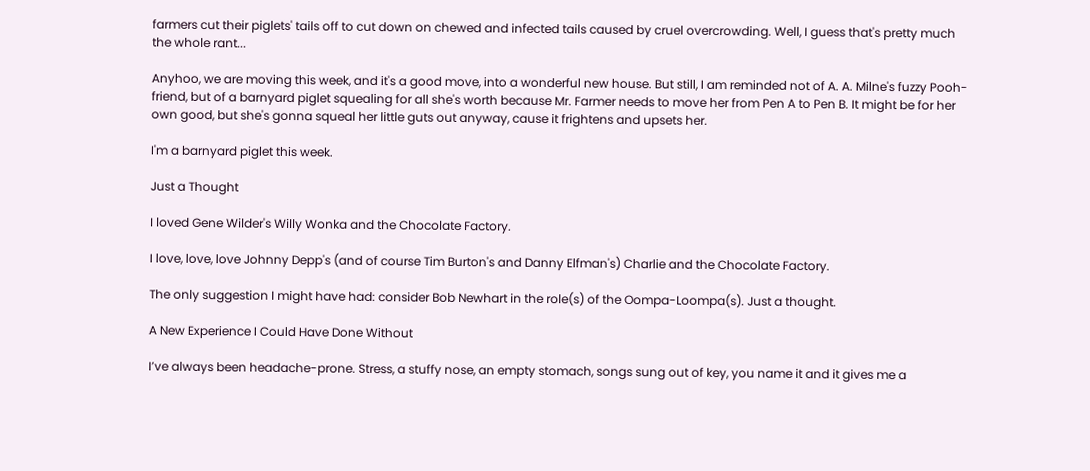farmers cut their piglets' tails off to cut down on chewed and infected tails caused by cruel overcrowding. Well, I guess that's pretty much the whole rant...

Anyhoo, we are moving this week, and it's a good move, into a wonderful new house. But still, I am reminded not of A. A. Milne's fuzzy Pooh-friend, but of a barnyard piglet squealing for all she's worth because Mr. Farmer needs to move her from Pen A to Pen B. It might be for her own good, but she's gonna squeal her little guts out anyway, cause it frightens and upsets her.

I'm a barnyard piglet this week.

Just a Thought

I loved Gene Wilder's Willy Wonka and the Chocolate Factory.

I love, love, love Johnny Depp's (and of course Tim Burton's and Danny Elfman's) Charlie and the Chocolate Factory.

The only suggestion I might have had: consider Bob Newhart in the role(s) of the Oompa-Loompa(s). Just a thought.

A New Experience I Could Have Done Without

I’ve always been headache-prone. Stress, a stuffy nose, an empty stomach, songs sung out of key, you name it and it gives me a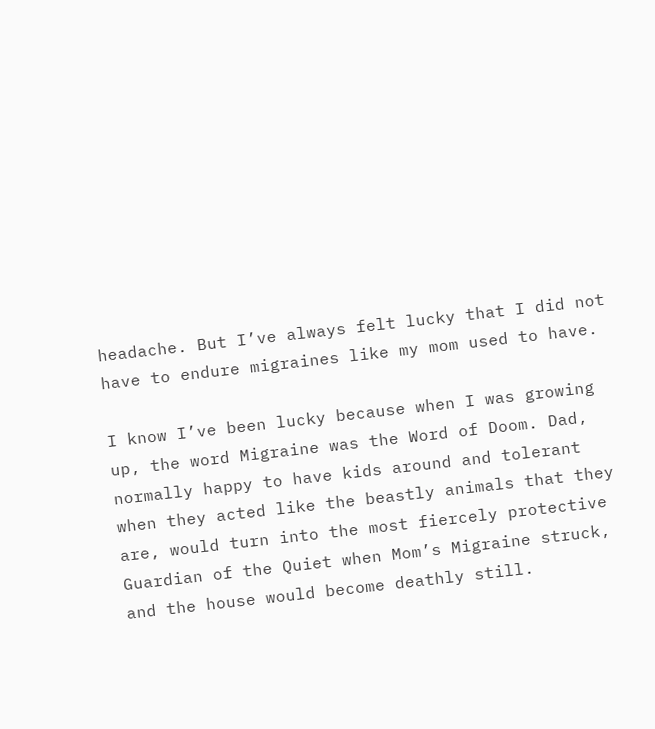headache. But I’ve always felt lucky that I did not have to endure migraines like my mom used to have.

I know I’ve been lucky because when I was growing up, the word Migraine was the Word of Doom. Dad, normally happy to have kids around and tolerant when they acted like the beastly animals that they are, would turn into the most fiercely protective Guardian of the Quiet when Mom’s Migraine struck, and the house would become deathly still.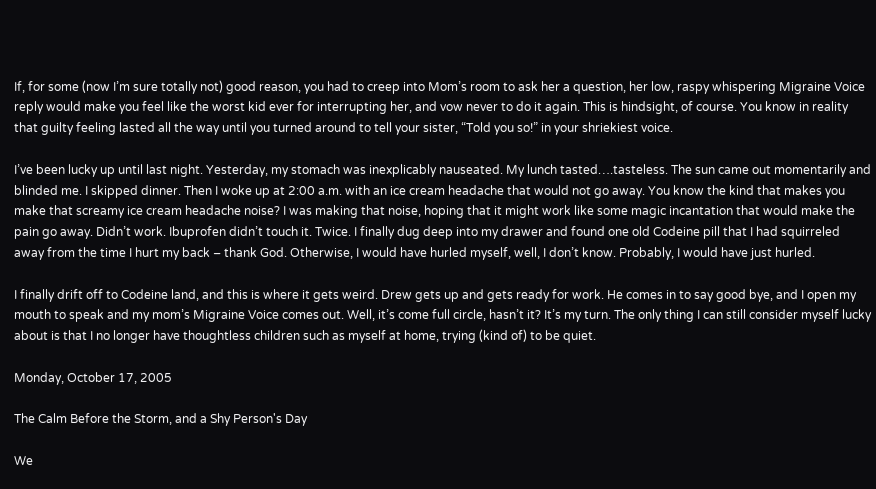If, for some (now I’m sure totally not) good reason, you had to creep into Mom’s room to ask her a question, her low, raspy whispering Migraine Voice reply would make you feel like the worst kid ever for interrupting her, and vow never to do it again. This is hindsight, of course. You know in reality that guilty feeling lasted all the way until you turned around to tell your sister, “Told you so!” in your shriekiest voice.

I’ve been lucky up until last night. Yesterday, my stomach was inexplicably nauseated. My lunch tasted….tasteless. The sun came out momentarily and blinded me. I skipped dinner. Then I woke up at 2:00 a.m. with an ice cream headache that would not go away. You know the kind that makes you make that screamy ice cream headache noise? I was making that noise, hoping that it might work like some magic incantation that would make the pain go away. Didn’t work. Ibuprofen didn’t touch it. Twice. I finally dug deep into my drawer and found one old Codeine pill that I had squirreled away from the time I hurt my back – thank God. Otherwise, I would have hurled myself, well, I don’t know. Probably, I would have just hurled.

I finally drift off to Codeine land, and this is where it gets weird. Drew gets up and gets ready for work. He comes in to say good bye, and I open my mouth to speak and my mom’s Migraine Voice comes out. Well, it’s come full circle, hasn’t it? It’s my turn. The only thing I can still consider myself lucky about is that I no longer have thoughtless children such as myself at home, trying (kind of) to be quiet.

Monday, October 17, 2005

The Calm Before the Storm, and a Shy Person's Day

We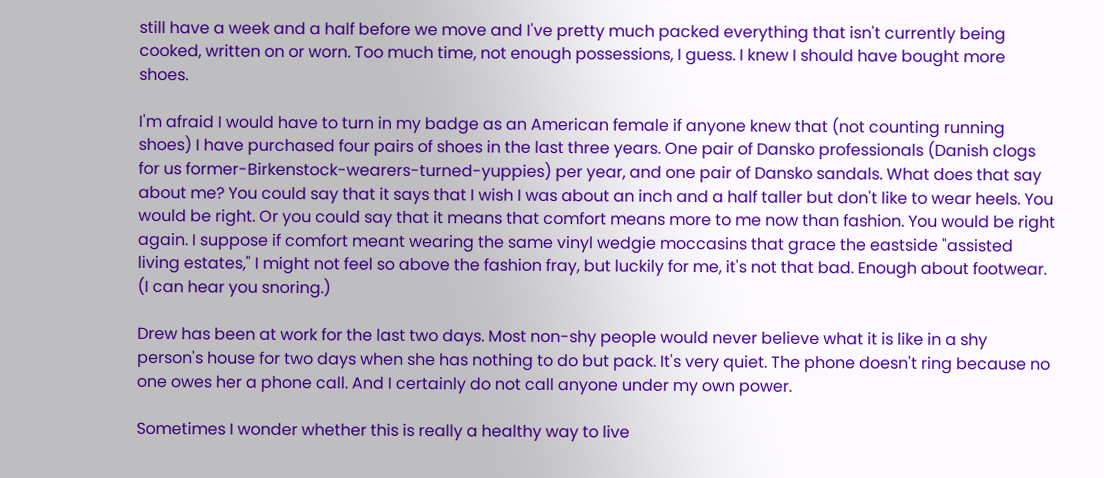still have a week and a half before we move and I've pretty much packed everything that isn't currently being cooked, written on or worn. Too much time, not enough possessions, I guess. I knew I should have bought more shoes.

I'm afraid I would have to turn in my badge as an American female if anyone knew that (not counting running shoes) I have purchased four pairs of shoes in the last three years. One pair of Dansko professionals (Danish clogs for us former-Birkenstock-wearers-turned-yuppies) per year, and one pair of Dansko sandals. What does that say about me? You could say that it says that I wish I was about an inch and a half taller but don't like to wear heels. You would be right. Or you could say that it means that comfort means more to me now than fashion. You would be right again. I suppose if comfort meant wearing the same vinyl wedgie moccasins that grace the eastside "assisted living estates," I might not feel so above the fashion fray, but luckily for me, it's not that bad. Enough about footwear. (I can hear you snoring.)

Drew has been at work for the last two days. Most non-shy people would never believe what it is like in a shy person's house for two days when she has nothing to do but pack. It's very quiet. The phone doesn't ring because no one owes her a phone call. And I certainly do not call anyone under my own power.

Sometimes I wonder whether this is really a healthy way to live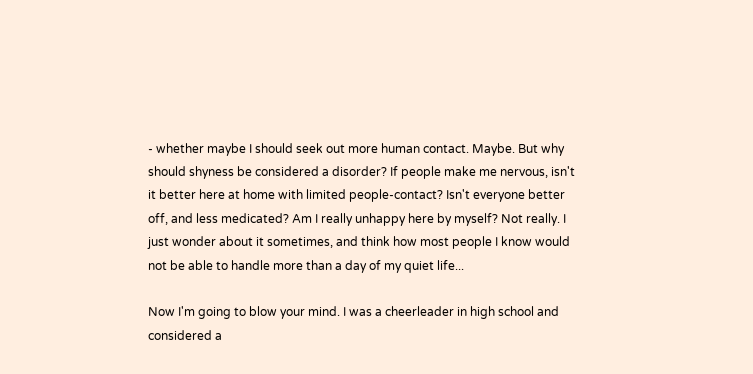- whether maybe I should seek out more human contact. Maybe. But why should shyness be considered a disorder? If people make me nervous, isn't it better here at home with limited people-contact? Isn't everyone better off, and less medicated? Am I really unhappy here by myself? Not really. I just wonder about it sometimes, and think how most people I know would not be able to handle more than a day of my quiet life...

Now I'm going to blow your mind. I was a cheerleader in high school and considered a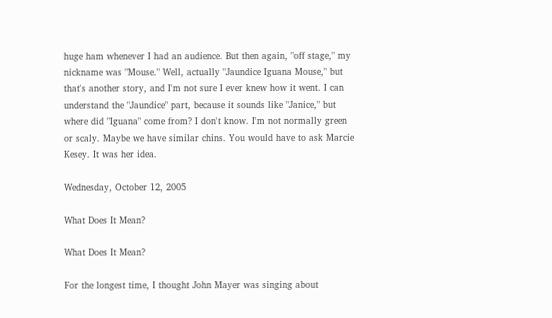huge ham whenever I had an audience. But then again, "off stage," my nickname was "Mouse." Well, actually "Jaundice Iguana Mouse," but that's another story, and I'm not sure I ever knew how it went. I can understand the "Jaundice" part, because it sounds like "Janice," but where did "Iguana" come from? I don't know. I'm not normally green or scaly. Maybe we have similar chins. You would have to ask Marcie Kesey. It was her idea.

Wednesday, October 12, 2005

What Does It Mean?

What Does It Mean?

For the longest time, I thought John Mayer was singing about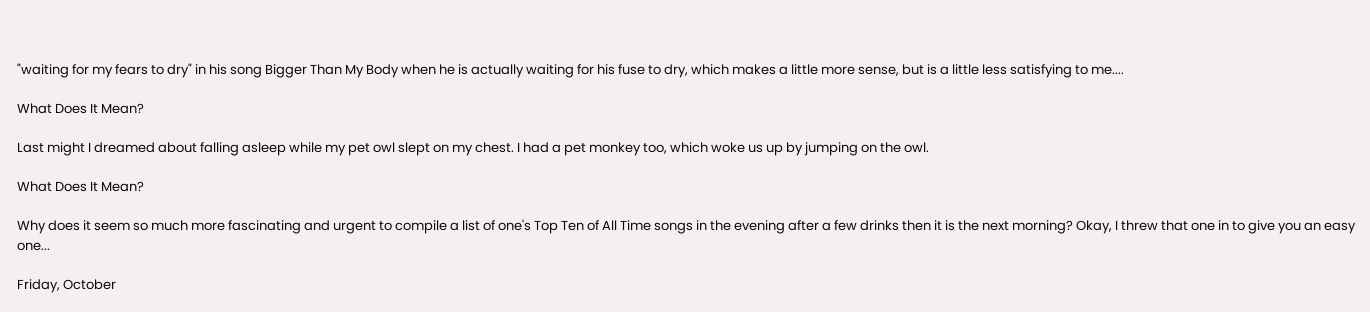"waiting for my fears to dry" in his song Bigger Than My Body when he is actually waiting for his fuse to dry, which makes a little more sense, but is a little less satisfying to me....

What Does It Mean?

Last might I dreamed about falling asleep while my pet owl slept on my chest. I had a pet monkey too, which woke us up by jumping on the owl.

What Does It Mean?

Why does it seem so much more fascinating and urgent to compile a list of one's Top Ten of All Time songs in the evening after a few drinks then it is the next morning? Okay, I threw that one in to give you an easy one...

Friday, October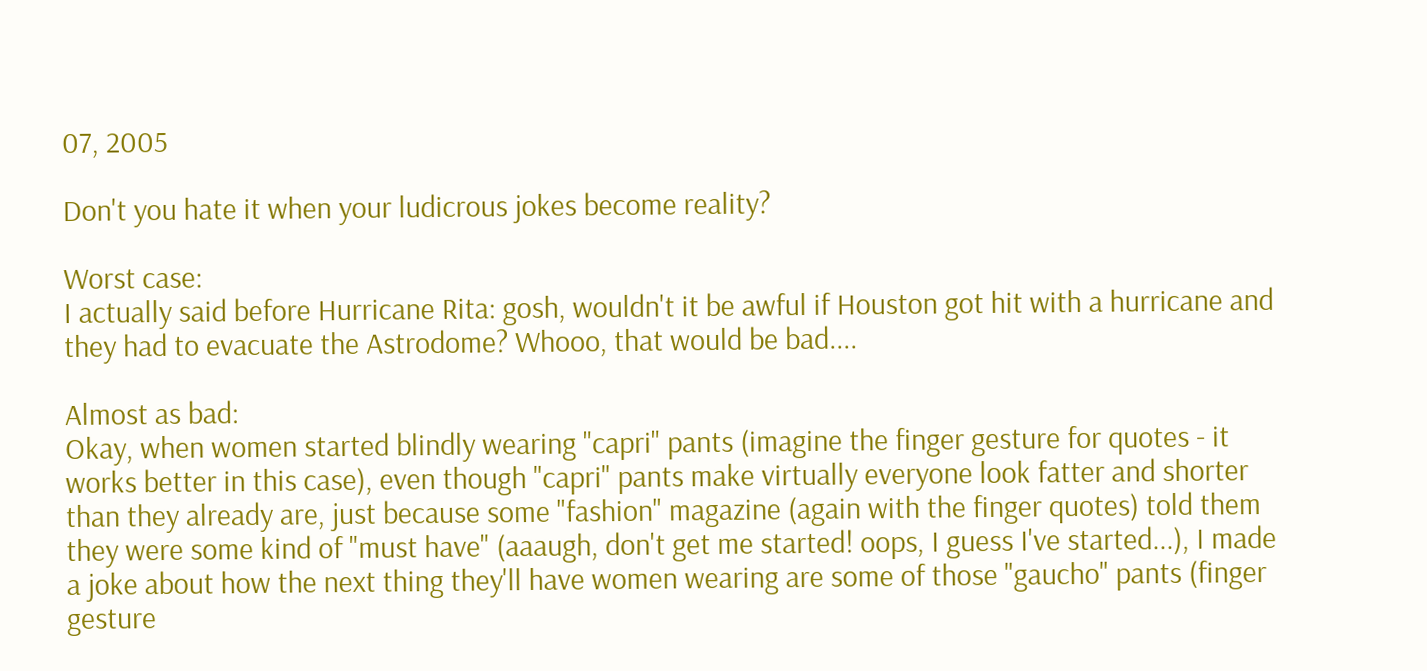07, 2005

Don't you hate it when your ludicrous jokes become reality?

Worst case:
I actually said before Hurricane Rita: gosh, wouldn't it be awful if Houston got hit with a hurricane and they had to evacuate the Astrodome? Whooo, that would be bad....

Almost as bad:
Okay, when women started blindly wearing "capri" pants (imagine the finger gesture for quotes - it works better in this case), even though "capri" pants make virtually everyone look fatter and shorter than they already are, just because some "fashion" magazine (again with the finger quotes) told them they were some kind of "must have" (aaaugh, don't get me started! oops, I guess I've started...), I made a joke about how the next thing they'll have women wearing are some of those "gaucho" pants (finger gesture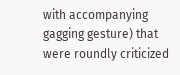with accompanying gagging gesture) that were roundly criticized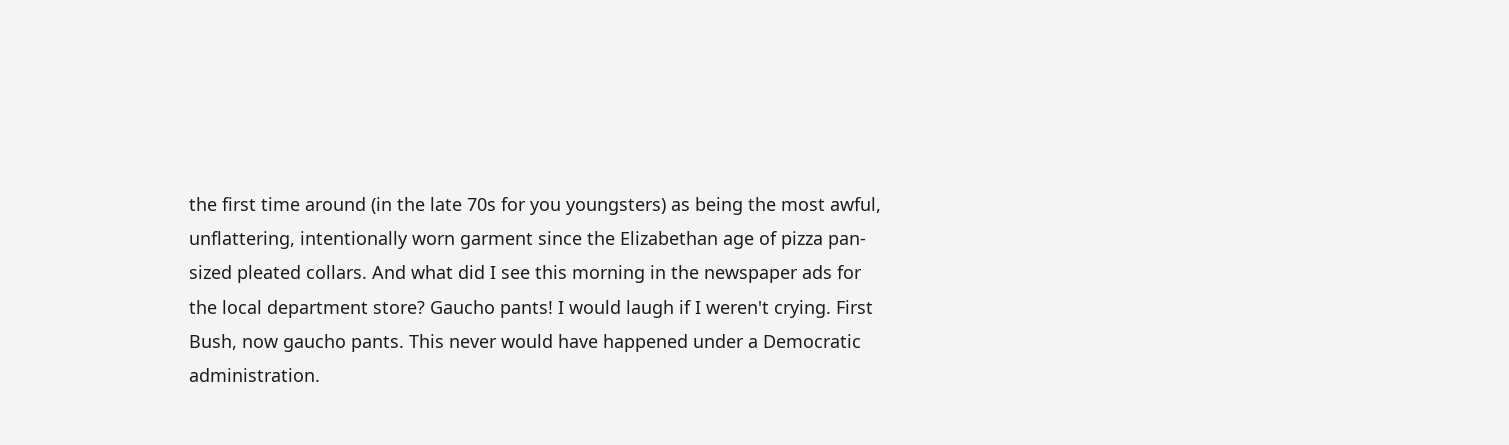the first time around (in the late 70s for you youngsters) as being the most awful, unflattering, intentionally worn garment since the Elizabethan age of pizza pan-sized pleated collars. And what did I see this morning in the newspaper ads for the local department store? Gaucho pants! I would laugh if I weren't crying. First Bush, now gaucho pants. This never would have happened under a Democratic administration.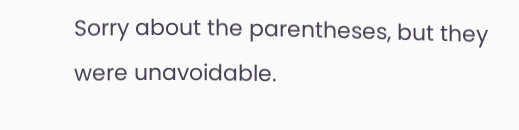Sorry about the parentheses, but they were unavoidable.